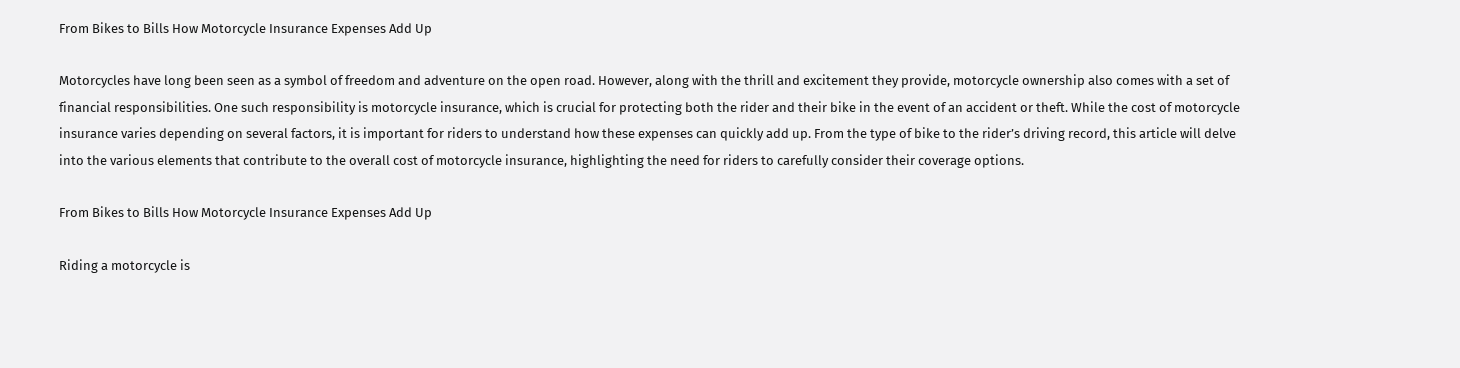From Bikes to Bills How Motorcycle Insurance Expenses Add Up

Motorcycles have long been seen as a symbol of freedom and adventure on the open road. However, along with the thrill and excitement they provide, motorcycle ownership also comes with a set of financial responsibilities. One such responsibility is motorcycle insurance, which is crucial for protecting both the rider and their bike in the event of an accident or theft. While the cost of motorcycle insurance varies depending on several factors, it is important for riders to understand how these expenses can quickly add up. From the type of bike to the rider’s driving record, this article will delve into the various elements that contribute to the overall cost of motorcycle insurance, highlighting the need for riders to carefully consider their coverage options.

From Bikes to Bills How Motorcycle Insurance Expenses Add Up

Riding a motorcycle is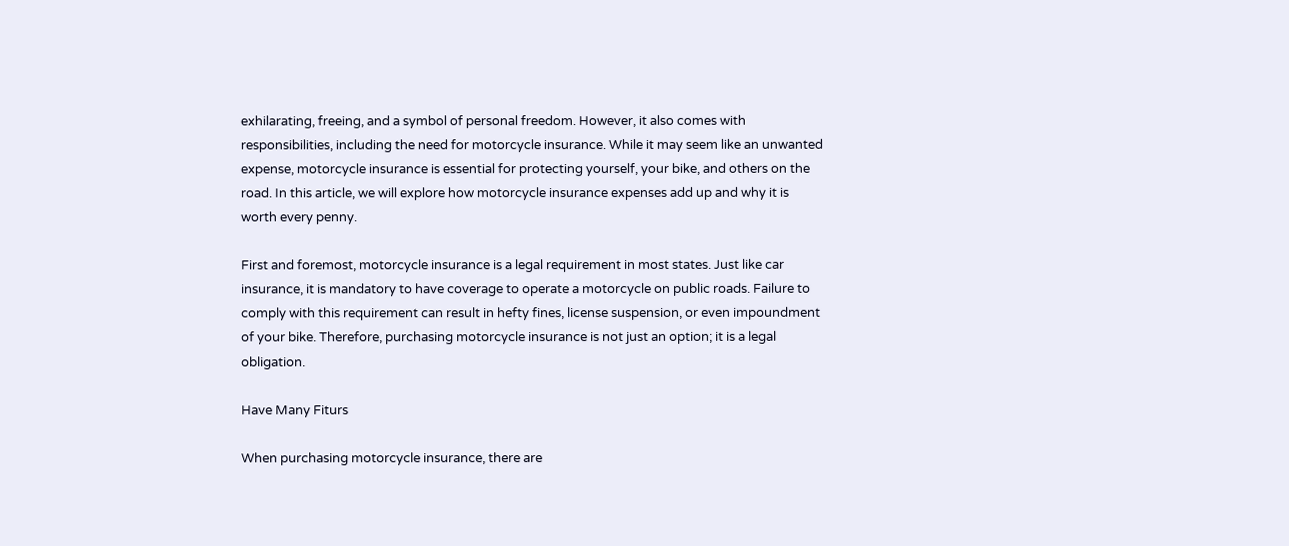exhilarating, freeing, and a symbol of personal freedom. However, it also comes with responsibilities, including the need for motorcycle insurance. While it may seem like an unwanted expense, motorcycle insurance is essential for protecting yourself, your bike, and others on the road. In this article, we will explore how motorcycle insurance expenses add up and why it is worth every penny.

First and foremost, motorcycle insurance is a legal requirement in most states. Just like car insurance, it is mandatory to have coverage to operate a motorcycle on public roads. Failure to comply with this requirement can result in hefty fines, license suspension, or even impoundment of your bike. Therefore, purchasing motorcycle insurance is not just an option; it is a legal obligation.

Have Many Fiturs

When purchasing motorcycle insurance, there are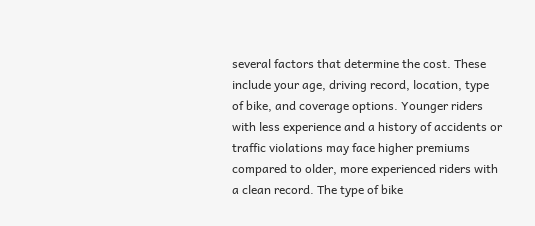several factors that determine the cost. These include your age, driving record, location, type of bike, and coverage options. Younger riders with less experience and a history of accidents or traffic violations may face higher premiums compared to older, more experienced riders with a clean record. The type of bike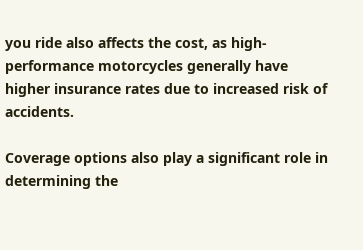you ride also affects the cost, as high-performance motorcycles generally have higher insurance rates due to increased risk of accidents.

Coverage options also play a significant role in determining the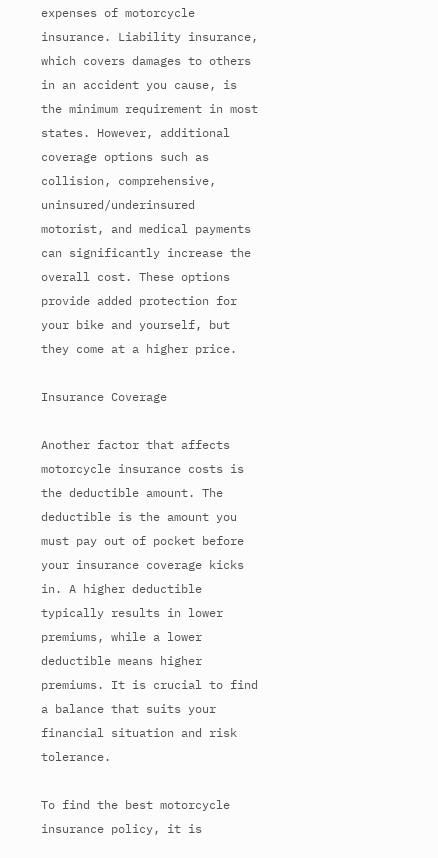expenses of motorcycle insurance. Liability insurance, which covers damages to others in an accident you cause, is the minimum requirement in most states. However, additional coverage options such as collision, comprehensive, uninsured/underinsured motorist, and medical payments can significantly increase the overall cost. These options provide added protection for your bike and yourself, but they come at a higher price.

Insurance Coverage

Another factor that affects motorcycle insurance costs is the deductible amount. The deductible is the amount you must pay out of pocket before your insurance coverage kicks in. A higher deductible typically results in lower premiums, while a lower deductible means higher premiums. It is crucial to find a balance that suits your financial situation and risk tolerance.

To find the best motorcycle insurance policy, it is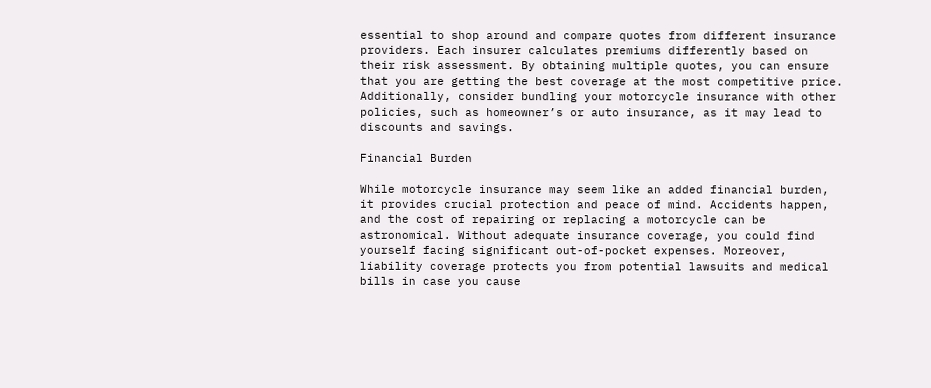essential to shop around and compare quotes from different insurance providers. Each insurer calculates premiums differently based on their risk assessment. By obtaining multiple quotes, you can ensure that you are getting the best coverage at the most competitive price. Additionally, consider bundling your motorcycle insurance with other policies, such as homeowner’s or auto insurance, as it may lead to discounts and savings.

Financial Burden

While motorcycle insurance may seem like an added financial burden, it provides crucial protection and peace of mind. Accidents happen, and the cost of repairing or replacing a motorcycle can be astronomical. Without adequate insurance coverage, you could find yourself facing significant out-of-pocket expenses. Moreover, liability coverage protects you from potential lawsuits and medical bills in case you cause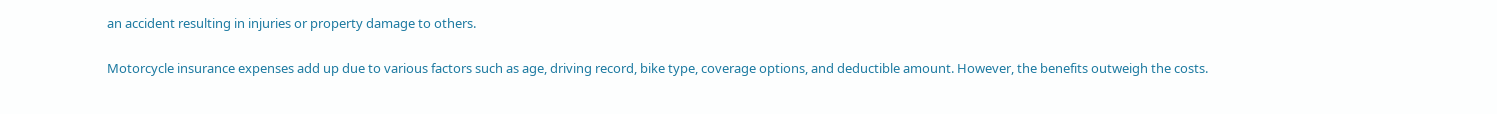an accident resulting in injuries or property damage to others.

Motorcycle insurance expenses add up due to various factors such as age, driving record, bike type, coverage options, and deductible amount. However, the benefits outweigh the costs.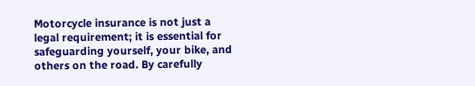Motorcycle insurance is not just a legal requirement; it is essential for safeguarding yourself, your bike, and others on the road. By carefully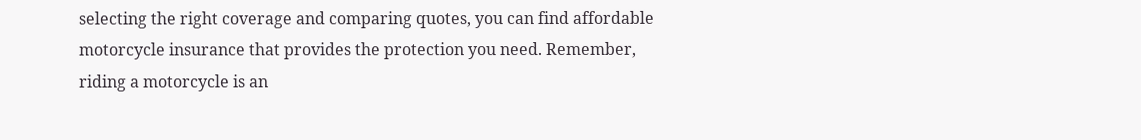selecting the right coverage and comparing quotes, you can find affordable motorcycle insurance that provides the protection you need. Remember, riding a motorcycle is an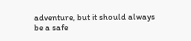adventure, but it should always be a safe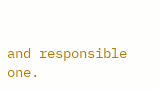and responsible one.